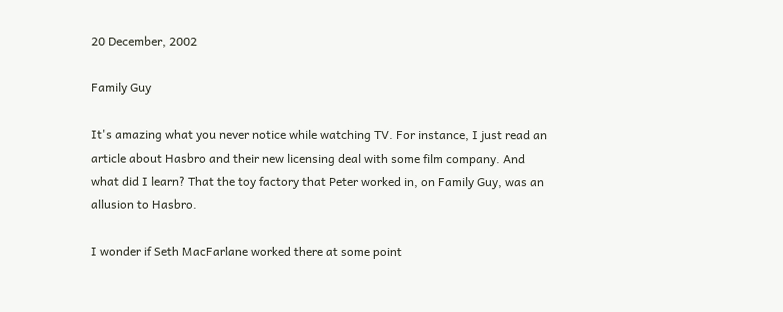20 December, 2002

Family Guy

It's amazing what you never notice while watching TV. For instance, I just read an article about Hasbro and their new licensing deal with some film company. And what did I learn? That the toy factory that Peter worked in, on Family Guy, was an allusion to Hasbro.

I wonder if Seth MacFarlane worked there at some point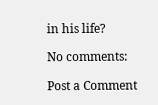in his life?

No comments:

Post a Comment